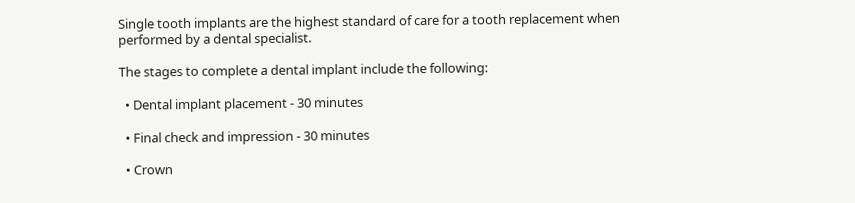Single tooth implants are the highest standard of care for a tooth replacement when performed by a dental specialist.

The stages to complete a dental implant include the following:

  • Dental implant placement - 30 minutes

  • Final check and impression - 30 minutes

  • Crown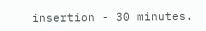insertion - 30 minutes.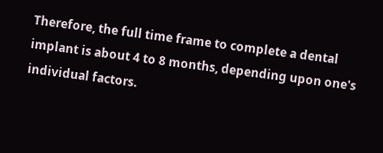Therefore, the full time frame to complete a dental implant is about 4 to 8 months, depending upon one's individual factors.